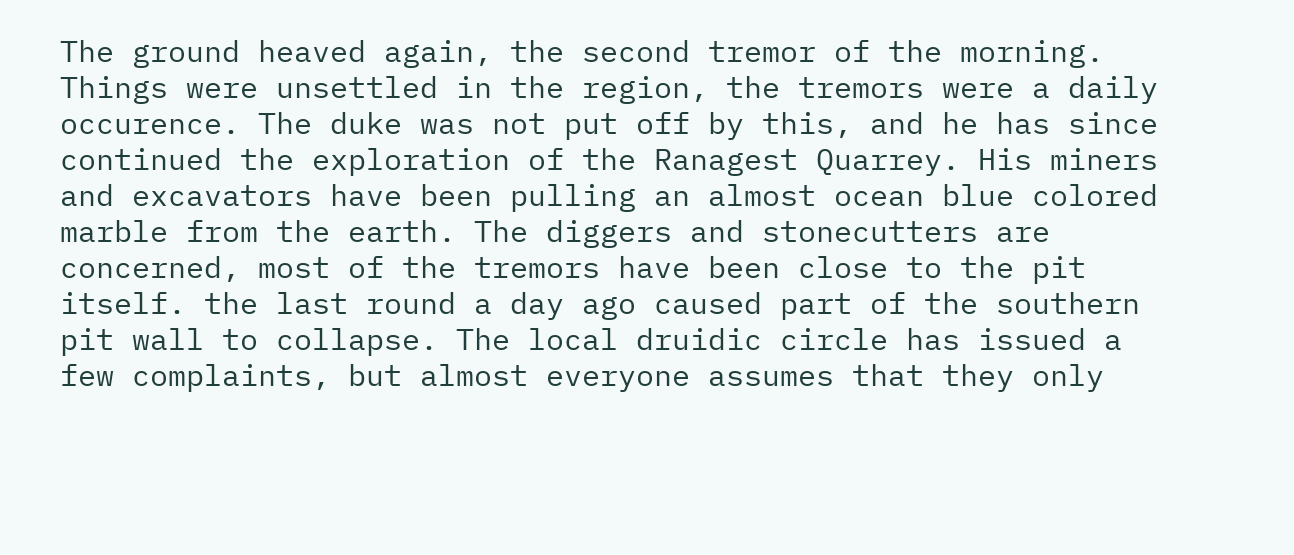The ground heaved again, the second tremor of the morning. Things were unsettled in the region, the tremors were a daily occurence. The duke was not put off by this, and he has since continued the exploration of the Ranagest Quarrey. His miners and excavators have been pulling an almost ocean blue colored marble from the earth. The diggers and stonecutters are concerned, most of the tremors have been close to the pit itself. the last round a day ago caused part of the southern pit wall to collapse. The local druidic circle has issued a few complaints, but almost everyone assumes that they only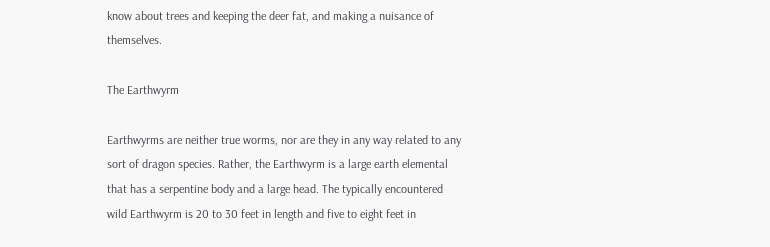know about trees and keeping the deer fat, and making a nuisance of themselves.

The Earthwyrm

Earthwyrms are neither true worms, nor are they in any way related to any sort of dragon species. Rather, the Earthwyrm is a large earth elemental that has a serpentine body and a large head. The typically encountered wild Earthwyrm is 20 to 30 feet in length and five to eight feet in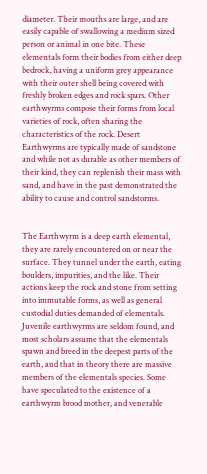diameter. Their mouths are large, and are easily capable of swallowing a medium sized person or animal in one bite. These elementals form their bodies from either deep bedrock, having a uniform grey appearance with their outer shell being covered with freshly broken edges and rock spars. Other earthwyrms compose their forms from local varieties of rock, often sharing the characteristics of the rock. Desert Earthwyrms are typically made of sandstone and while not as durable as other members of their kind, they can replenish their mass with sand, and have in the past demonstrated the ability to cause and control sandstorms.


The Earthwyrm is a deep earth elemental, they are rarely encountered on or near the surface. They tunnel under the earth, eating boulders, impurities, and the like. Their actions keep the rock and stone from setting into immutable forms, as well as general custodial duties demanded of elementals. Juvenile earthwyrms are seldom found, and most scholars assume that the elementals spawn and breed in the deepest parts of the earth, and that in theory there are massive members of the elementals species. Some have speculated to the existence of a earthwyrm brood mother, and venerable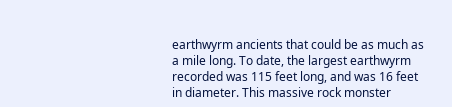earthwyrm ancients that could be as much as a mile long. To date, the largest earthwyrm recorded was 115 feet long, and was 16 feet in diameter. This massive rock monster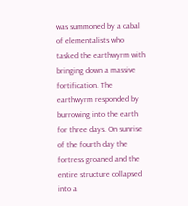was summoned by a cabal of elementalists who tasked the earthwyrm with bringing down a massive fortification. The earthwyrm responded by burrowing into the earth for three days. On sunrise of the fourth day the fortress groaned and the entire structure collapsed into a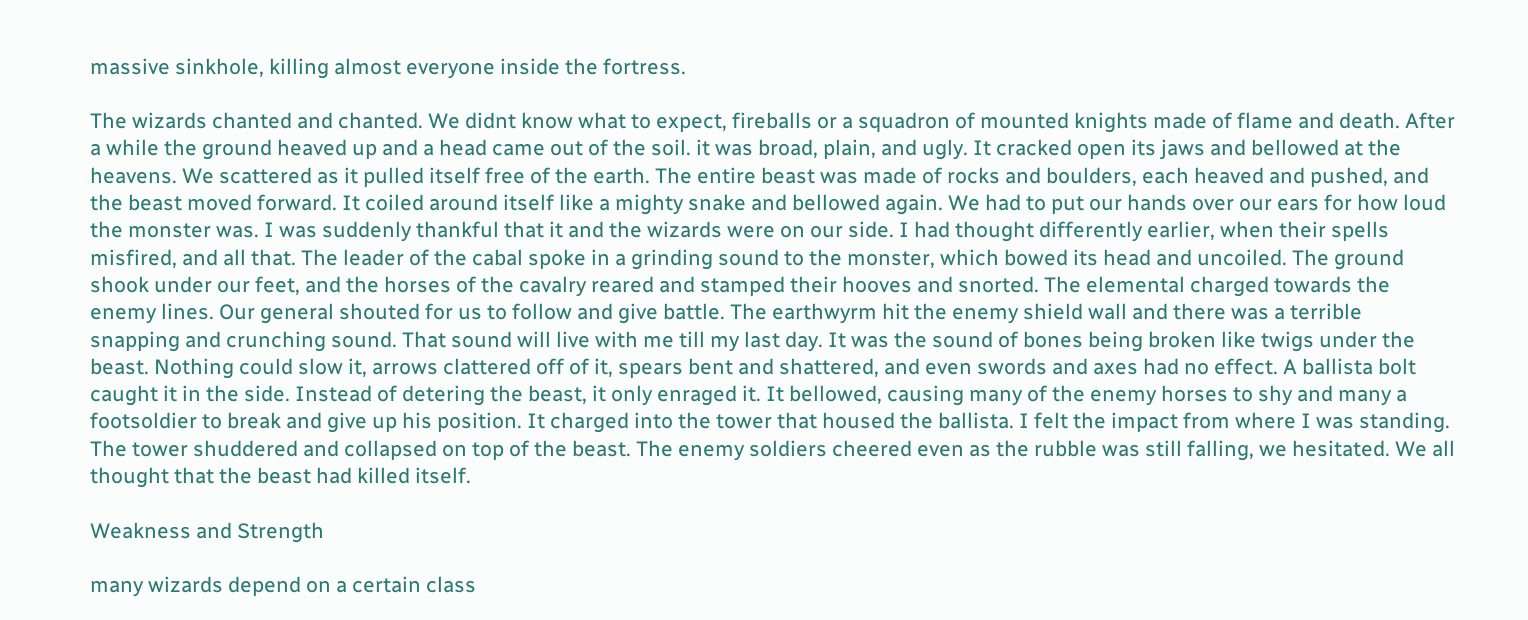massive sinkhole, killing almost everyone inside the fortress.

The wizards chanted and chanted. We didnt know what to expect, fireballs or a squadron of mounted knights made of flame and death. After a while the ground heaved up and a head came out of the soil. it was broad, plain, and ugly. It cracked open its jaws and bellowed at the heavens. We scattered as it pulled itself free of the earth. The entire beast was made of rocks and boulders, each heaved and pushed, and the beast moved forward. It coiled around itself like a mighty snake and bellowed again. We had to put our hands over our ears for how loud the monster was. I was suddenly thankful that it and the wizards were on our side. I had thought differently earlier, when their spells misfired, and all that. The leader of the cabal spoke in a grinding sound to the monster, which bowed its head and uncoiled. The ground shook under our feet, and the horses of the cavalry reared and stamped their hooves and snorted. The elemental charged towards the enemy lines. Our general shouted for us to follow and give battle. The earthwyrm hit the enemy shield wall and there was a terrible snapping and crunching sound. That sound will live with me till my last day. It was the sound of bones being broken like twigs under the beast. Nothing could slow it, arrows clattered off of it, spears bent and shattered, and even swords and axes had no effect. A ballista bolt caught it in the side. Instead of detering the beast, it only enraged it. It bellowed, causing many of the enemy horses to shy and many a footsoldier to break and give up his position. It charged into the tower that housed the ballista. I felt the impact from where I was standing. The tower shuddered and collapsed on top of the beast. The enemy soldiers cheered even as the rubble was still falling, we hesitated. We all thought that the beast had killed itself.

Weakness and Strength

many wizards depend on a certain class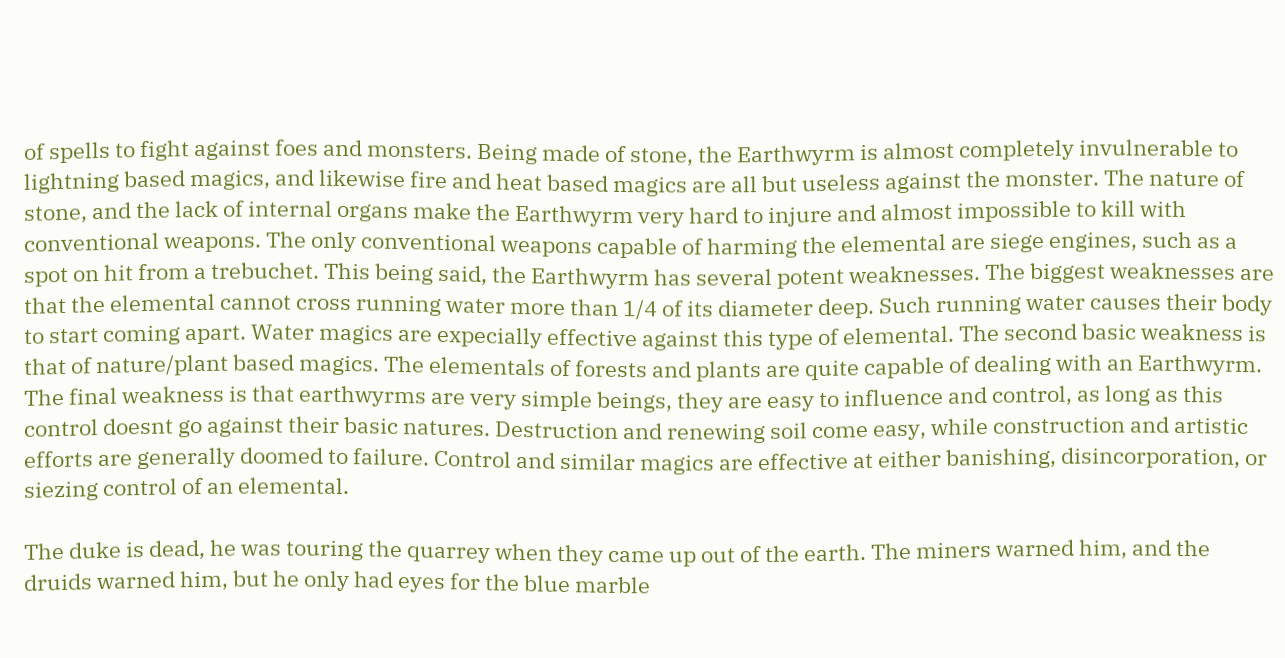of spells to fight against foes and monsters. Being made of stone, the Earthwyrm is almost completely invulnerable to lightning based magics, and likewise fire and heat based magics are all but useless against the monster. The nature of stone, and the lack of internal organs make the Earthwyrm very hard to injure and almost impossible to kill with conventional weapons. The only conventional weapons capable of harming the elemental are siege engines, such as a spot on hit from a trebuchet. This being said, the Earthwyrm has several potent weaknesses. The biggest weaknesses are that the elemental cannot cross running water more than 1/4 of its diameter deep. Such running water causes their body to start coming apart. Water magics are expecially effective against this type of elemental. The second basic weakness is that of nature/plant based magics. The elementals of forests and plants are quite capable of dealing with an Earthwyrm. The final weakness is that earthwyrms are very simple beings, they are easy to influence and control, as long as this control doesnt go against their basic natures. Destruction and renewing soil come easy, while construction and artistic efforts are generally doomed to failure. Control and similar magics are effective at either banishing, disincorporation, or siezing control of an elemental.

The duke is dead, he was touring the quarrey when they came up out of the earth. The miners warned him, and the druids warned him, but he only had eyes for the blue marble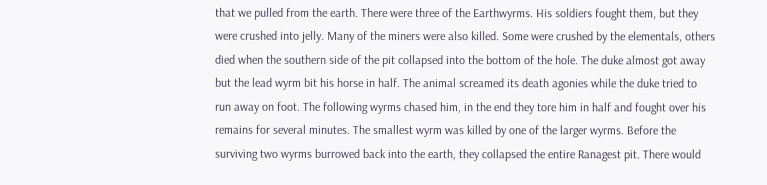that we pulled from the earth. There were three of the Earthwyrms. His soldiers fought them, but they were crushed into jelly. Many of the miners were also killed. Some were crushed by the elementals, others died when the southern side of the pit collapsed into the bottom of the hole. The duke almost got away but the lead wyrm bit his horse in half. The animal screamed its death agonies while the duke tried to run away on foot. The following wyrms chased him, in the end they tore him in half and fought over his remains for several minutes. The smallest wyrm was killed by one of the larger wyrms. Before the surviving two wyrms burrowed back into the earth, they collapsed the entire Ranagest pit. There would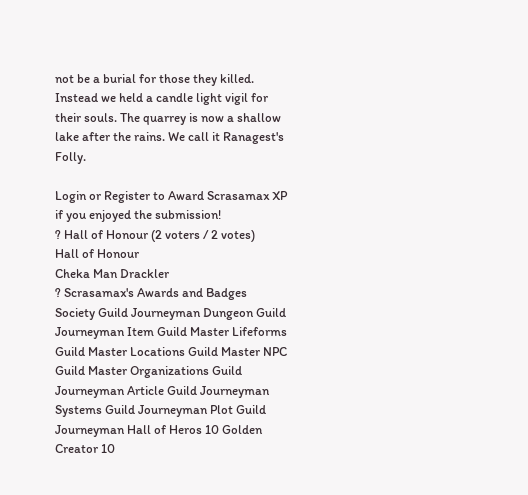not be a burial for those they killed. Instead we held a candle light vigil for their souls. The quarrey is now a shallow lake after the rains. We call it Ranagest's Folly.

Login or Register to Award Scrasamax XP if you enjoyed the submission!
? Hall of Honour (2 voters / 2 votes)
Hall of Honour
Cheka Man Drackler
? Scrasamax's Awards and Badges
Society Guild Journeyman Dungeon Guild Journeyman Item Guild Master Lifeforms Guild Master Locations Guild Master NPC Guild Master Organizations Guild Journeyman Article Guild Journeyman Systems Guild Journeyman Plot Guild Journeyman Hall of Heros 10 Golden Creator 10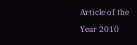Article of the Year 2010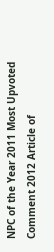NPC of the Year 2011 Most Upvoted Comment 2012 Article of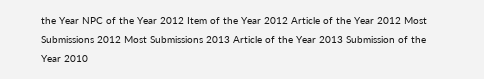the Year NPC of the Year 2012 Item of the Year 2012 Article of the Year 2012 Most Submissions 2012 Most Submissions 2013 Article of the Year 2013 Submission of the Year 2010